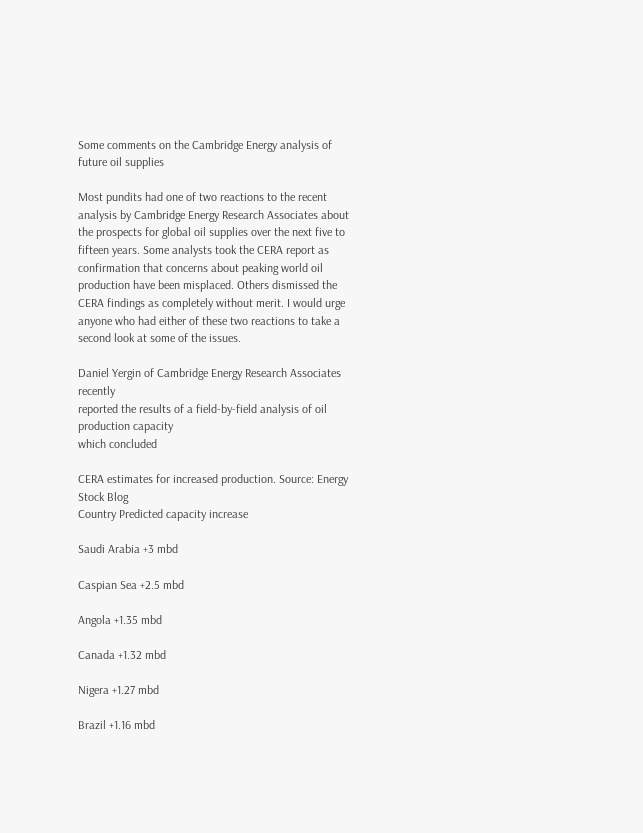Some comments on the Cambridge Energy analysis of future oil supplies

Most pundits had one of two reactions to the recent analysis by Cambridge Energy Research Associates about the prospects for global oil supplies over the next five to fifteen years. Some analysts took the CERA report as confirmation that concerns about peaking world oil production have been misplaced. Others dismissed the CERA findings as completely without merit. I would urge anyone who had either of these two reactions to take a second look at some of the issues.

Daniel Yergin of Cambridge Energy Research Associates recently
reported the results of a field-by-field analysis of oil production capacity
which concluded

CERA estimates for increased production. Source: Energy Stock Blog
Country Predicted capacity increase

Saudi Arabia +3 mbd

Caspian Sea +2.5 mbd

Angola +1.35 mbd

Canada +1.32 mbd

Nigera +1.27 mbd

Brazil +1.16 mbd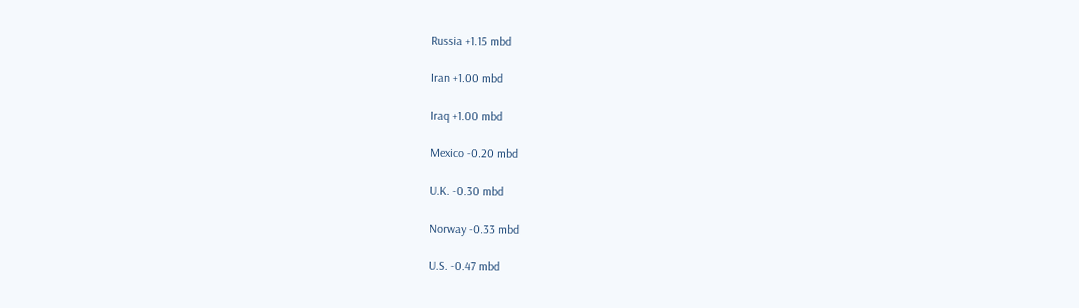Russia +1.15 mbd

Iran +1.00 mbd

Iraq +1.00 mbd

Mexico -0.20 mbd

U.K. -0.30 mbd

Norway -0.33 mbd

U.S. -0.47 mbd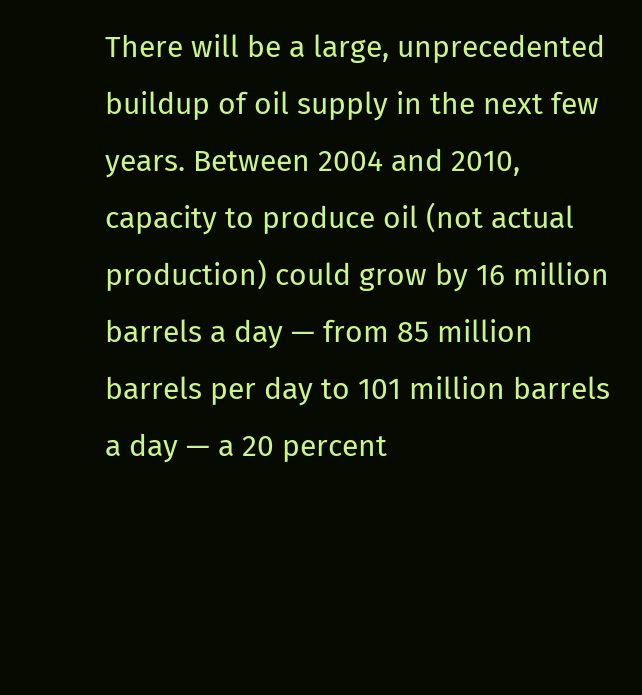There will be a large, unprecedented buildup of oil supply in the next few years. Between 2004 and 2010, capacity to produce oil (not actual production) could grow by 16 million barrels a day — from 85 million barrels per day to 101 million barrels a day — a 20 percent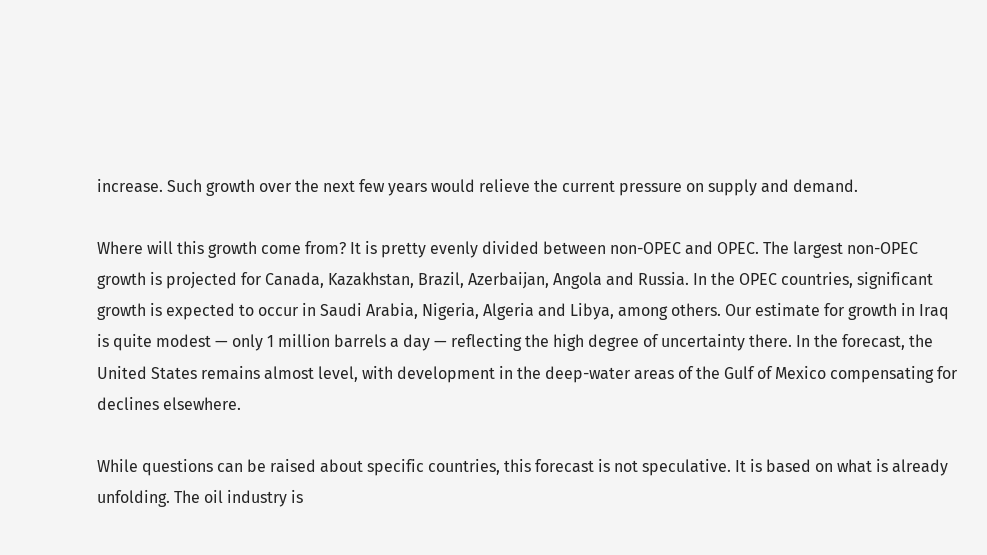increase. Such growth over the next few years would relieve the current pressure on supply and demand.

Where will this growth come from? It is pretty evenly divided between non-OPEC and OPEC. The largest non-OPEC growth is projected for Canada, Kazakhstan, Brazil, Azerbaijan, Angola and Russia. In the OPEC countries, significant growth is expected to occur in Saudi Arabia, Nigeria, Algeria and Libya, among others. Our estimate for growth in Iraq is quite modest — only 1 million barrels a day — reflecting the high degree of uncertainty there. In the forecast, the United States remains almost level, with development in the deep-water areas of the Gulf of Mexico compensating for declines elsewhere.

While questions can be raised about specific countries, this forecast is not speculative. It is based on what is already unfolding. The oil industry is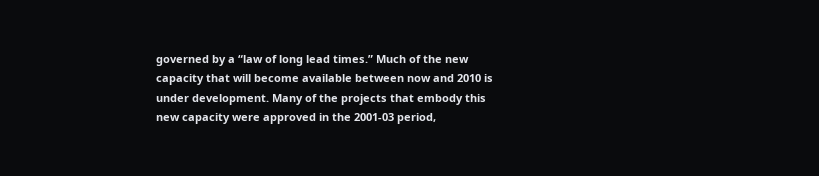governed by a “law of long lead times.” Much of the new capacity that will become available between now and 2010 is under development. Many of the projects that embody this new capacity were approved in the 2001-03 period,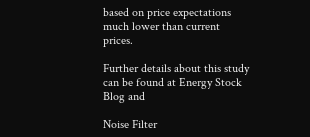based on price expectations much lower than current prices.

Further details about this study can be found at Energy Stock Blog and

Noise Filter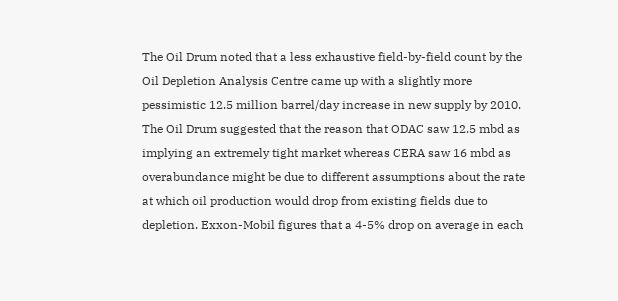The Oil Drum noted that a less exhaustive field-by-field count by the Oil Depletion Analysis Centre came up with a slightly more pessimistic 12.5 million barrel/day increase in new supply by 2010. The Oil Drum suggested that the reason that ODAC saw 12.5 mbd as implying an extremely tight market whereas CERA saw 16 mbd as overabundance might be due to different assumptions about the rate at which oil production would drop from existing fields due to depletion. Exxon-Mobil figures that a 4-5% drop on average in each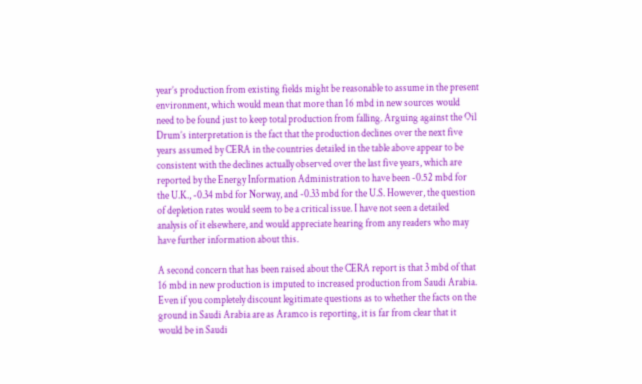year’s production from existing fields might be reasonable to assume in the present environment, which would mean that more than 16 mbd in new sources would need to be found just to keep total production from falling. Arguing against the Oil Drum’s interpretation is the fact that the production declines over the next five years assumed by CERA in the countries detailed in the table above appear to be consistent with the declines actually observed over the last five years, which are reported by the Energy Information Administration to have been -0.52 mbd for the U.K., -0.34 mbd for Norway, and -0.33 mbd for the U.S. However, the question of depletion rates would seem to be a critical issue. I have not seen a detailed analysis of it elsewhere, and would appreciate hearing from any readers who may have further information about this.

A second concern that has been raised about the CERA report is that 3 mbd of that 16 mbd in new production is imputed to increased production from Saudi Arabia. Even if you completely discount legitimate questions as to whether the facts on the ground in Saudi Arabia are as Aramco is reporting, it is far from clear that it would be in Saudi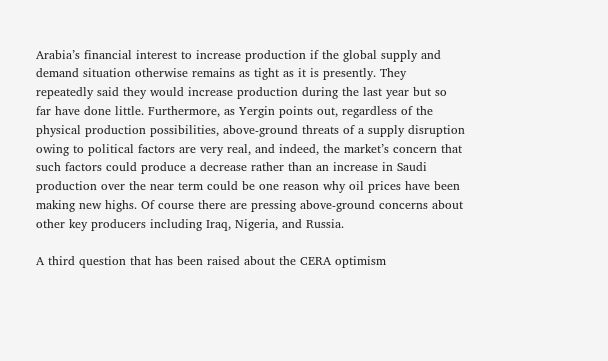Arabia’s financial interest to increase production if the global supply and demand situation otherwise remains as tight as it is presently. They repeatedly said they would increase production during the last year but so far have done little. Furthermore, as Yergin points out, regardless of the physical production possibilities, above-ground threats of a supply disruption owing to political factors are very real, and indeed, the market’s concern that such factors could produce a decrease rather than an increase in Saudi production over the near term could be one reason why oil prices have been making new highs. Of course there are pressing above-ground concerns about other key producers including Iraq, Nigeria, and Russia.

A third question that has been raised about the CERA optimism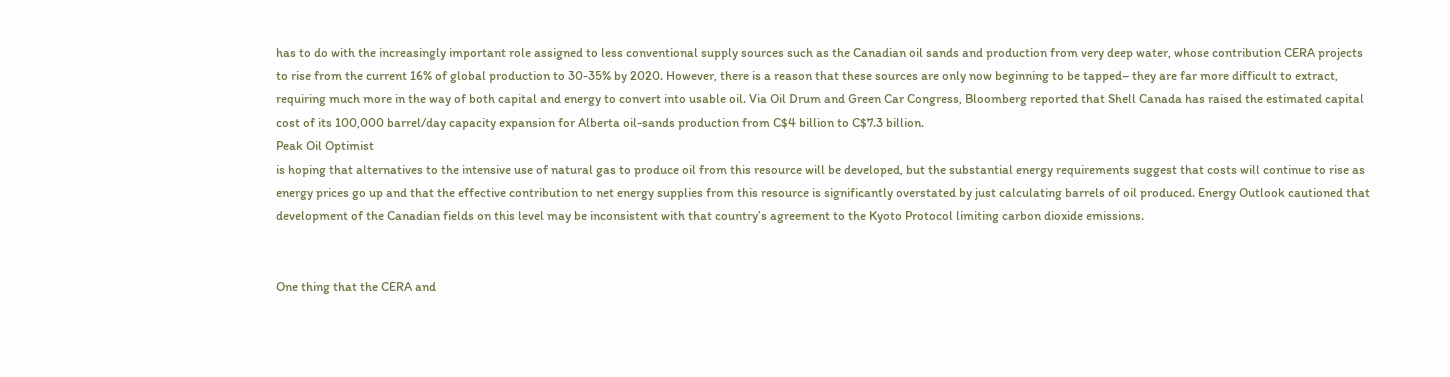has to do with the increasingly important role assigned to less conventional supply sources such as the Canadian oil sands and production from very deep water, whose contribution CERA projects to rise from the current 16% of global production to 30-35% by 2020. However, there is a reason that these sources are only now beginning to be tapped– they are far more difficult to extract, requiring much more in the way of both capital and energy to convert into usable oil. Via Oil Drum and Green Car Congress, Bloomberg reported that Shell Canada has raised the estimated capital cost of its 100,000 barrel/day capacity expansion for Alberta oil-sands production from C$4 billion to C$7.3 billion.
Peak Oil Optimist
is hoping that alternatives to the intensive use of natural gas to produce oil from this resource will be developed, but the substantial energy requirements suggest that costs will continue to rise as energy prices go up and that the effective contribution to net energy supplies from this resource is significantly overstated by just calculating barrels of oil produced. Energy Outlook cautioned that development of the Canadian fields on this level may be inconsistent with that country’s agreement to the Kyoto Protocol limiting carbon dioxide emissions.


One thing that the CERA and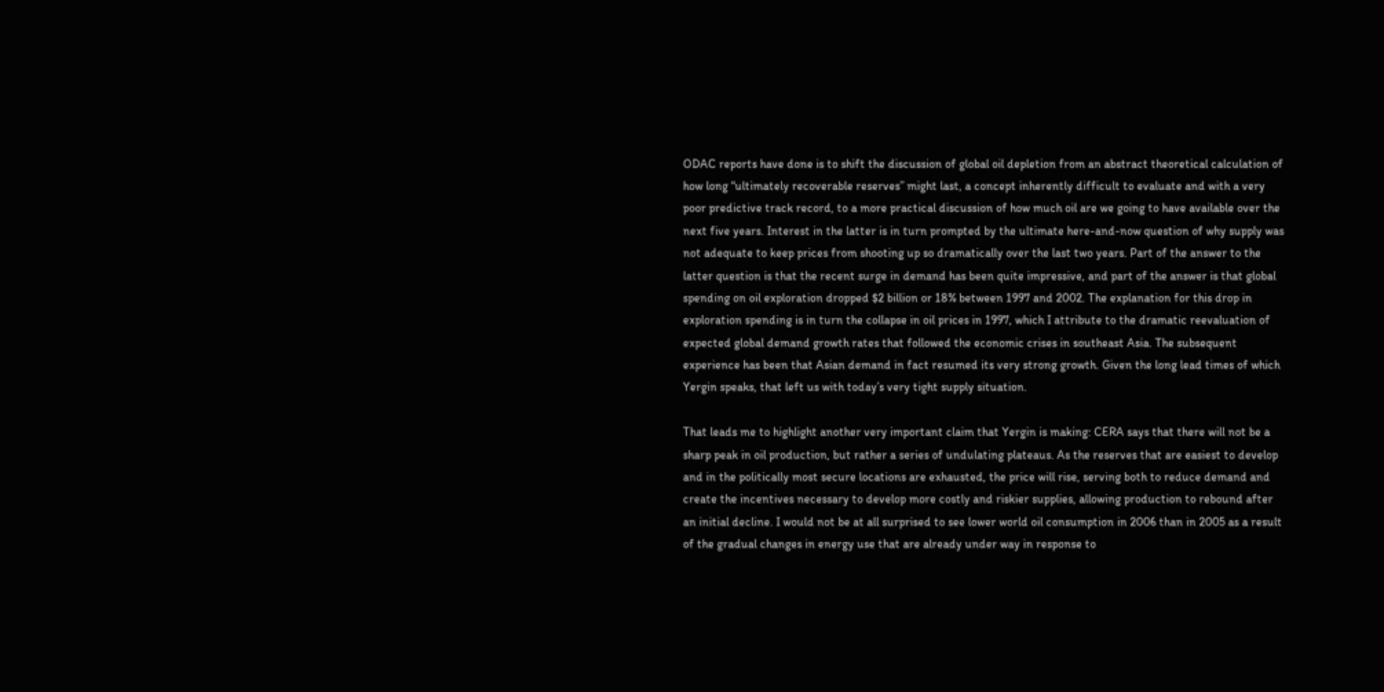ODAC reports have done is to shift the discussion of global oil depletion from an abstract theoretical calculation of how long “ultimately recoverable reserves” might last, a concept inherently difficult to evaluate and with a very poor predictive track record, to a more practical discussion of how much oil are we going to have available over the next five years. Interest in the latter is in turn prompted by the ultimate here-and-now question of why supply was not adequate to keep prices from shooting up so dramatically over the last two years. Part of the answer to the latter question is that the recent surge in demand has been quite impressive, and part of the answer is that global spending on oil exploration dropped $2 billion or 18% between 1997 and 2002. The explanation for this drop in exploration spending is in turn the collapse in oil prices in 1997, which I attribute to the dramatic reevaluation of expected global demand growth rates that followed the economic crises in southeast Asia. The subsequent experience has been that Asian demand in fact resumed its very strong growth. Given the long lead times of which Yergin speaks, that left us with today’s very tight supply situation.

That leads me to highlight another very important claim that Yergin is making: CERA says that there will not be a sharp peak in oil production, but rather a series of undulating plateaus. As the reserves that are easiest to develop and in the politically most secure locations are exhausted, the price will rise, serving both to reduce demand and create the incentives necessary to develop more costly and riskier supplies, allowing production to rebound after an initial decline. I would not be at all surprised to see lower world oil consumption in 2006 than in 2005 as a result of the gradual changes in energy use that are already under way in response to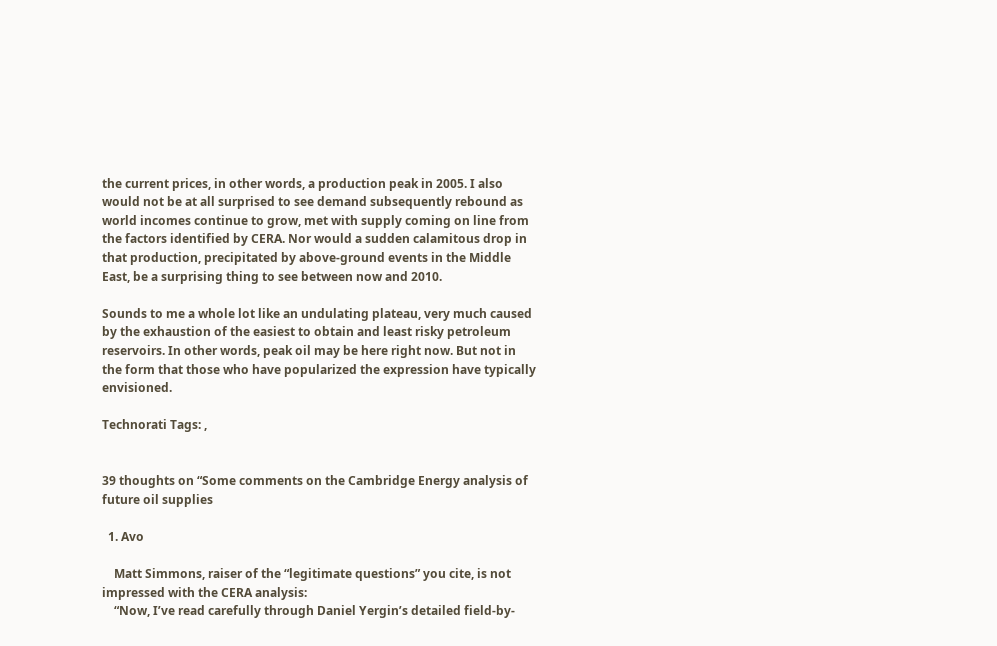the current prices, in other words, a production peak in 2005. I also would not be at all surprised to see demand subsequently rebound as world incomes continue to grow, met with supply coming on line from the factors identified by CERA. Nor would a sudden calamitous drop in that production, precipitated by above-ground events in the Middle East, be a surprising thing to see between now and 2010.

Sounds to me a whole lot like an undulating plateau, very much caused by the exhaustion of the easiest to obtain and least risky petroleum reservoirs. In other words, peak oil may be here right now. But not in the form that those who have popularized the expression have typically envisioned.

Technorati Tags: ,


39 thoughts on “Some comments on the Cambridge Energy analysis of future oil supplies

  1. Avo

    Matt Simmons, raiser of the “legitimate questions” you cite, is not impressed with the CERA analysis:
    “Now, I’ve read carefully through Daniel Yergin’s detailed field-by-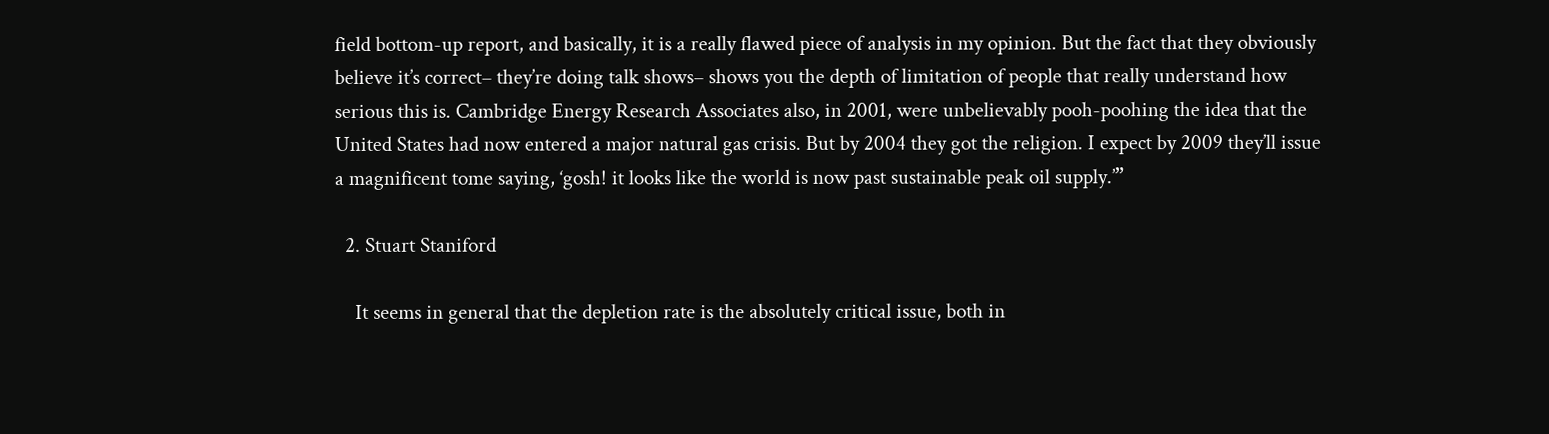field bottom-up report, and basically, it is a really flawed piece of analysis in my opinion. But the fact that they obviously believe it’s correct– they’re doing talk shows– shows you the depth of limitation of people that really understand how serious this is. Cambridge Energy Research Associates also, in 2001, were unbelievably pooh-poohing the idea that the United States had now entered a major natural gas crisis. But by 2004 they got the religion. I expect by 2009 they’ll issue a magnificent tome saying, ‘gosh! it looks like the world is now past sustainable peak oil supply.’”

  2. Stuart Staniford

    It seems in general that the depletion rate is the absolutely critical issue, both in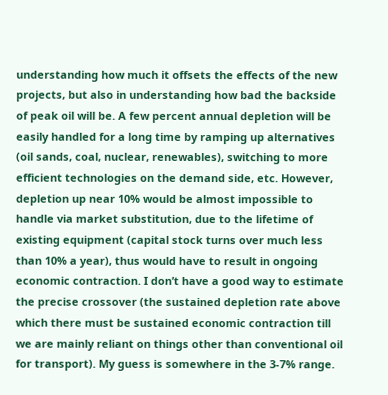understanding how much it offsets the effects of the new projects, but also in understanding how bad the backside of peak oil will be. A few percent annual depletion will be easily handled for a long time by ramping up alternatives (oil sands, coal, nuclear, renewables), switching to more efficient technologies on the demand side, etc. However, depletion up near 10% would be almost impossible to handle via market substitution, due to the lifetime of existing equipment (capital stock turns over much less than 10% a year), thus would have to result in ongoing economic contraction. I don’t have a good way to estimate the precise crossover (the sustained depletion rate above which there must be sustained economic contraction till we are mainly reliant on things other than conventional oil for transport). My guess is somewhere in the 3-7% range.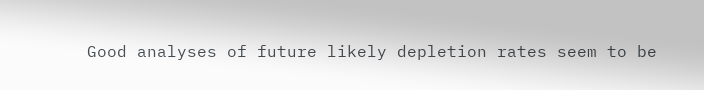Good analyses of future likely depletion rates seem to be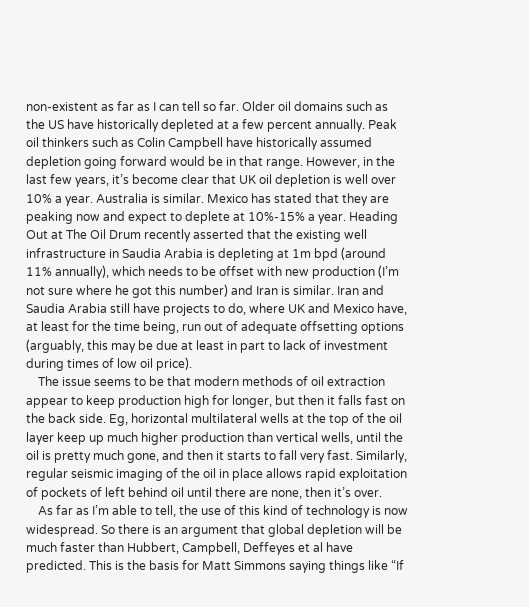non-existent as far as I can tell so far. Older oil domains such as the US have historically depleted at a few percent annually. Peak oil thinkers such as Colin Campbell have historically assumed depletion going forward would be in that range. However, in the last few years, it’s become clear that UK oil depletion is well over 10% a year. Australia is similar. Mexico has stated that they are peaking now and expect to deplete at 10%-15% a year. Heading Out at The Oil Drum recently asserted that the existing well infrastructure in Saudia Arabia is depleting at 1m bpd (around 11% annually), which needs to be offset with new production (I’m not sure where he got this number) and Iran is similar. Iran and Saudia Arabia still have projects to do, where UK and Mexico have, at least for the time being, run out of adequate offsetting options (arguably, this may be due at least in part to lack of investment during times of low oil price).
    The issue seems to be that modern methods of oil extraction appear to keep production high for longer, but then it falls fast on the back side. Eg, horizontal multilateral wells at the top of the oil layer keep up much higher production than vertical wells, until the oil is pretty much gone, and then it starts to fall very fast. Similarly, regular seismic imaging of the oil in place allows rapid exploitation of pockets of left behind oil until there are none, then it’s over.
    As far as I’m able to tell, the use of this kind of technology is now widespread. So there is an argument that global depletion will be much faster than Hubbert, Campbell, Deffeyes et al have predicted. This is the basis for Matt Simmons saying things like “If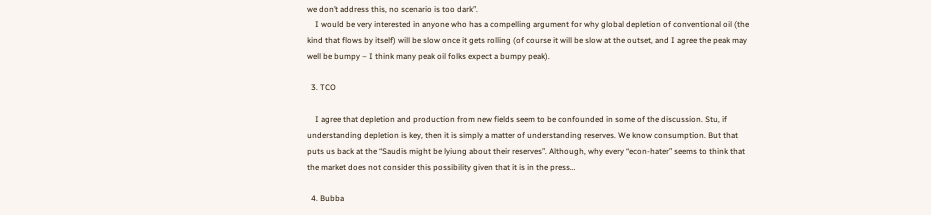we don’t address this, no scenario is too dark”.
    I would be very interested in anyone who has a compelling argument for why global depletion of conventional oil (the kind that flows by itself) will be slow once it gets rolling (of course it will be slow at the outset, and I agree the peak may well be bumpy – I think many peak oil folks expect a bumpy peak).

  3. TCO

    I agree that depletion and production from new fields seem to be confounded in some of the discussion. Stu, if understanding depletion is key, then it is simply a matter of understanding reserves. We know consumption. But that puts us back at the “Saudis might be lyiung about their reserves”. Although, why every “econ-hater” seems to think that the market does not consider this possibility given that it is in the press…

  4. Bubba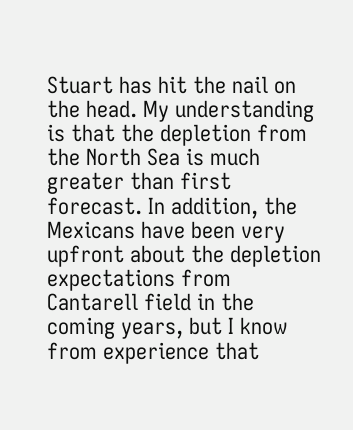Stuart has hit the nail on the head. My understanding is that the depletion from the North Sea is much greater than first forecast. In addition, the Mexicans have been very upfront about the depletion expectations from Cantarell field in the coming years, but I know from experience that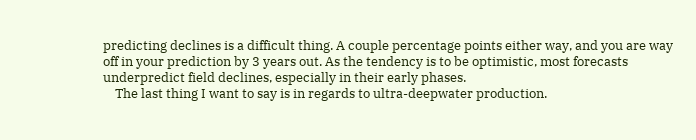predicting declines is a difficult thing. A couple percentage points either way, and you are way off in your prediction by 3 years out. As the tendency is to be optimistic, most forecasts underpredict field declines, especially in their early phases.
    The last thing I want to say is in regards to ultra-deepwater production.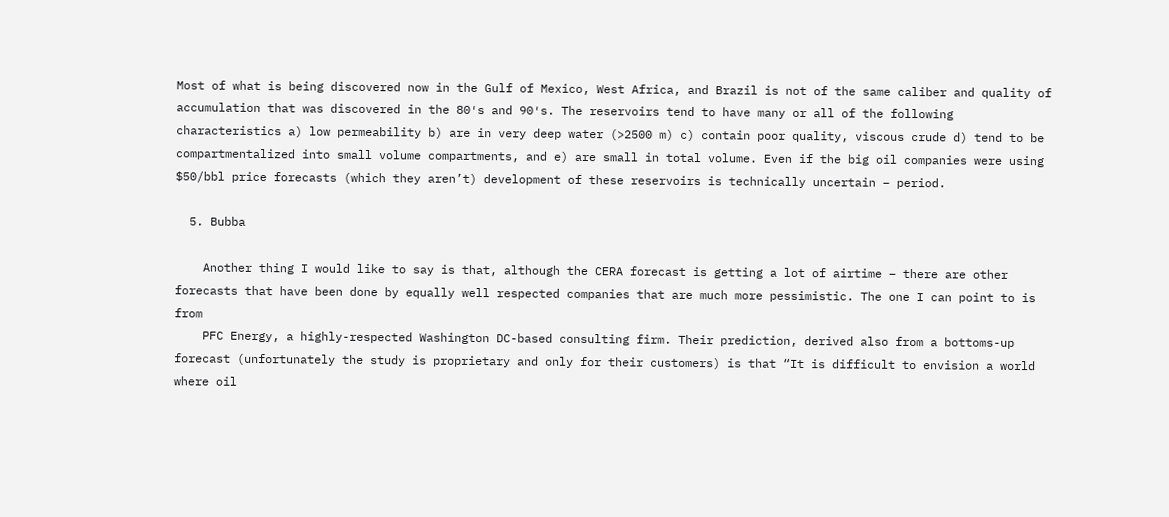Most of what is being discovered now in the Gulf of Mexico, West Africa, and Brazil is not of the same caliber and quality of accumulation that was discovered in the 80′s and 90′s. The reservoirs tend to have many or all of the following characteristics a) low permeability b) are in very deep water (>2500 m) c) contain poor quality, viscous crude d) tend to be compartmentalized into small volume compartments, and e) are small in total volume. Even if the big oil companies were using $50/bbl price forecasts (which they aren’t) development of these reservoirs is technically uncertain – period.

  5. Bubba

    Another thing I would like to say is that, although the CERA forecast is getting a lot of airtime – there are other forecasts that have been done by equally well respected companies that are much more pessimistic. The one I can point to is from
    PFC Energy, a highly-respected Washington DC-based consulting firm. Their prediction, derived also from a bottoms-up forecast (unfortunately the study is proprietary and only for their customers) is that “It is difficult to envision a world where oil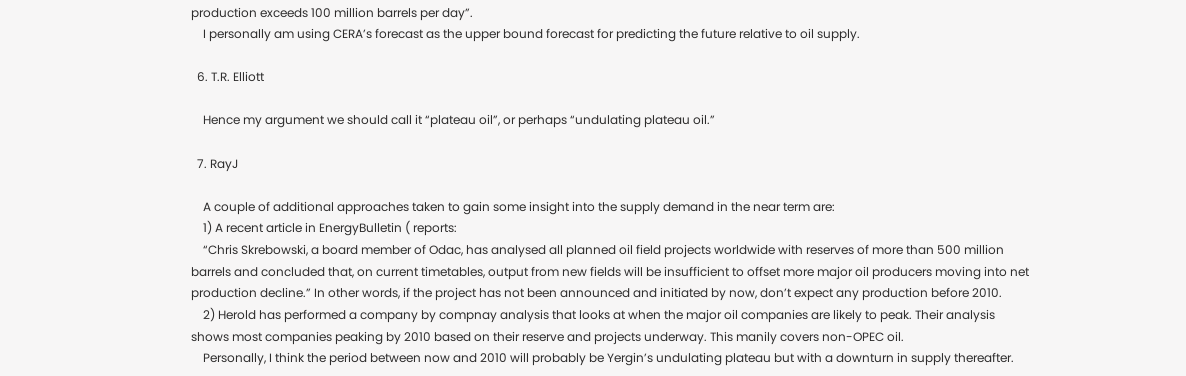production exceeds 100 million barrels per day”.
    I personally am using CERA’s forecast as the upper bound forecast for predicting the future relative to oil supply.

  6. T.R. Elliott

    Hence my argument we should call it “plateau oil”, or perhaps “undulating plateau oil.”

  7. RayJ

    A couple of additional approaches taken to gain some insight into the supply demand in the near term are:
    1) A recent article in EnergyBulletin ( reports:
    “Chris Skrebowski, a board member of Odac, has analysed all planned oil field projects worldwide with reserves of more than 500 million barrels and concluded that, on current timetables, output from new fields will be insufficient to offset more major oil producers moving into net production decline.” In other words, if the project has not been announced and initiated by now, don’t expect any production before 2010.
    2) Herold has performed a company by compnay analysis that looks at when the major oil companies are likely to peak. Their analysis shows most companies peaking by 2010 based on their reserve and projects underway. This manily covers non-OPEC oil.
    Personally, I think the period between now and 2010 will probably be Yergin’s undulating plateau but with a downturn in supply thereafter.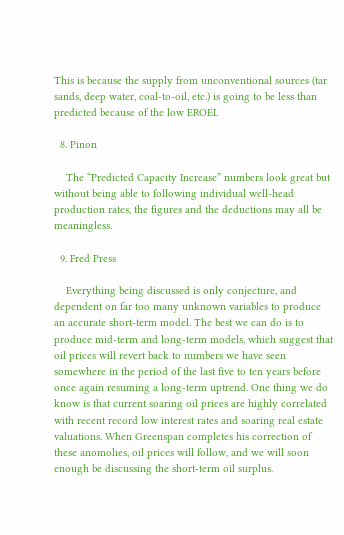This is because the supply from unconventional sources (tar sands, deep water, coal-to-oil, etc.) is going to be less than predicted because of the low EROEI.

  8. Pinon

    The “Predicted Capacity Increase” numbers look great but without being able to following individual well-head production rates, the figures and the deductions may all be meaningless.

  9. Fred Press

    Everything being discussed is only conjecture, and dependent on far too many unknown variables to produce an accurate short-term model. The best we can do is to produce mid-term and long-term models, which suggest that oil prices will revert back to numbers we have seen somewhere in the period of the last five to ten years before once again resuming a long-term uptrend. One thing we do know is that current soaring oil prices are highly correlated with recent record low interest rates and soaring real estate valuations. When Greenspan completes his correction of these anomolies, oil prices will follow, and we will soon enough be discussing the short-term oil surplus.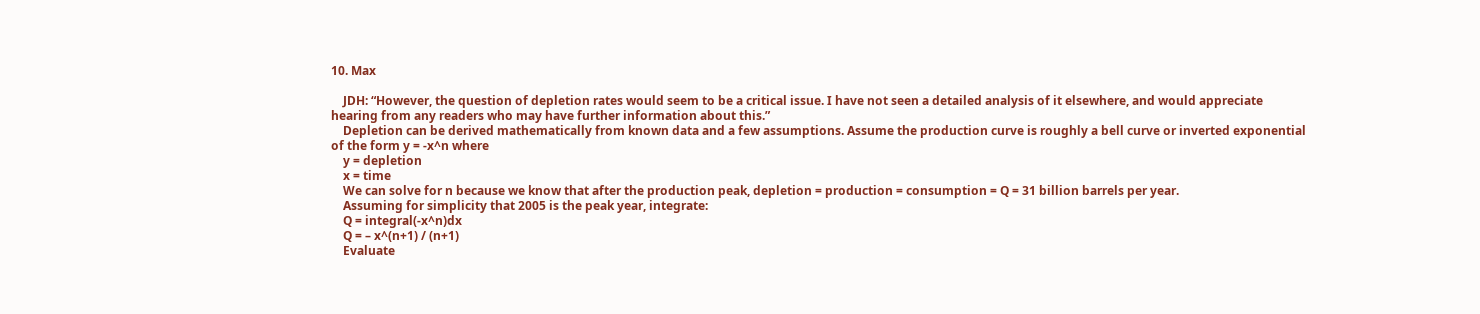10. Max

    JDH: “However, the question of depletion rates would seem to be a critical issue. I have not seen a detailed analysis of it elsewhere, and would appreciate hearing from any readers who may have further information about this.”
    Depletion can be derived mathematically from known data and a few assumptions. Assume the production curve is roughly a bell curve or inverted exponential of the form y = -x^n where
    y = depletion
    x = time
    We can solve for n because we know that after the production peak, depletion = production = consumption = Q = 31 billion barrels per year.
    Assuming for simplicity that 2005 is the peak year, integrate:
    Q = integral(-x^n)dx
    Q = – x^(n+1) / (n+1)
    Evaluate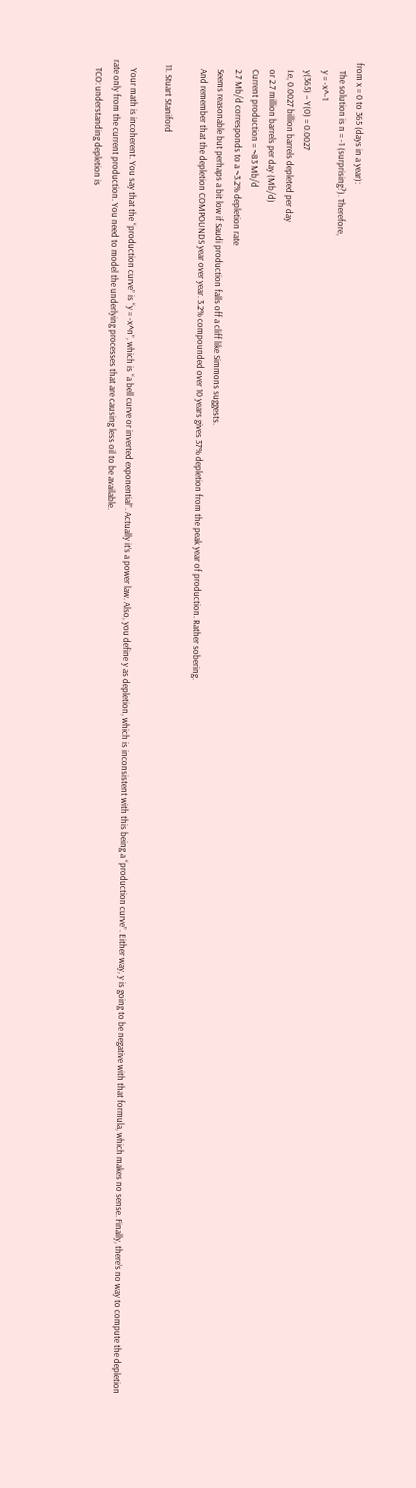from x = 0 to 365 (days in a year):
    The solution is n = -1 (surprising?). Therefore,
    y = -x^-1
    y(365) – Y(0) = 0.0027
    I.e, 0.0027 billion barrels depleted per day
    or 2.7 million barrels per day (Mb/d)
    Current production = ~83 Mb/d
    2.7 Mb/d corresponds to a ~3.2% depletion rate
    Seems reasonable but perhaps a bit low if Saudi production falls off a cliff like Simmons suggests.
    And remember that the depletion COMPOUNDS year over year. 3.2% compounded over 10 years gives 37% depletion from the peak year of production. Rather sobering.

  11. Stuart Staniford

    Your math is incoherent. You say that the “production curve” is “y = -x^n”, which is “a bell curve or inverted exponential”. Actually it’s a power law. Also, you define y as depletion, which is inconsistent with this being a “production curve”. Either way, y is going to be negative with that formula, which makes no sense. Finally, there’s no way to compute the depletion rate only from the current production. You need to model the underlying processes that are causing less oil to be available.
    TCO: understanding depletion is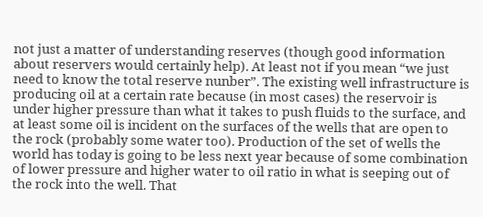not just a matter of understanding reserves (though good information about reservers would certainly help). At least not if you mean “we just need to know the total reserve nunber”. The existing well infrastructure is producing oil at a certain rate because (in most cases) the reservoir is under higher pressure than what it takes to push fluids to the surface, and at least some oil is incident on the surfaces of the wells that are open to the rock (probably some water too). Production of the set of wells the world has today is going to be less next year because of some combination of lower pressure and higher water to oil ratio in what is seeping out of the rock into the well. That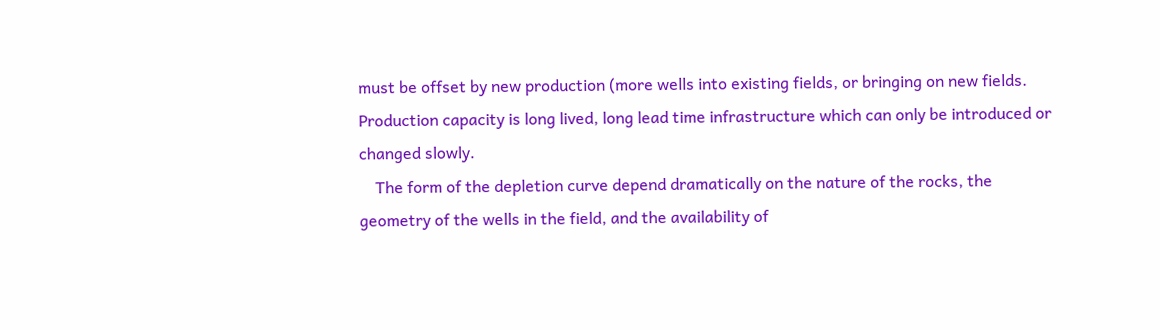must be offset by new production (more wells into existing fields, or bringing on new fields. Production capacity is long lived, long lead time infrastructure which can only be introduced or changed slowly.
    The form of the depletion curve depend dramatically on the nature of the rocks, the geometry of the wells in the field, and the availability of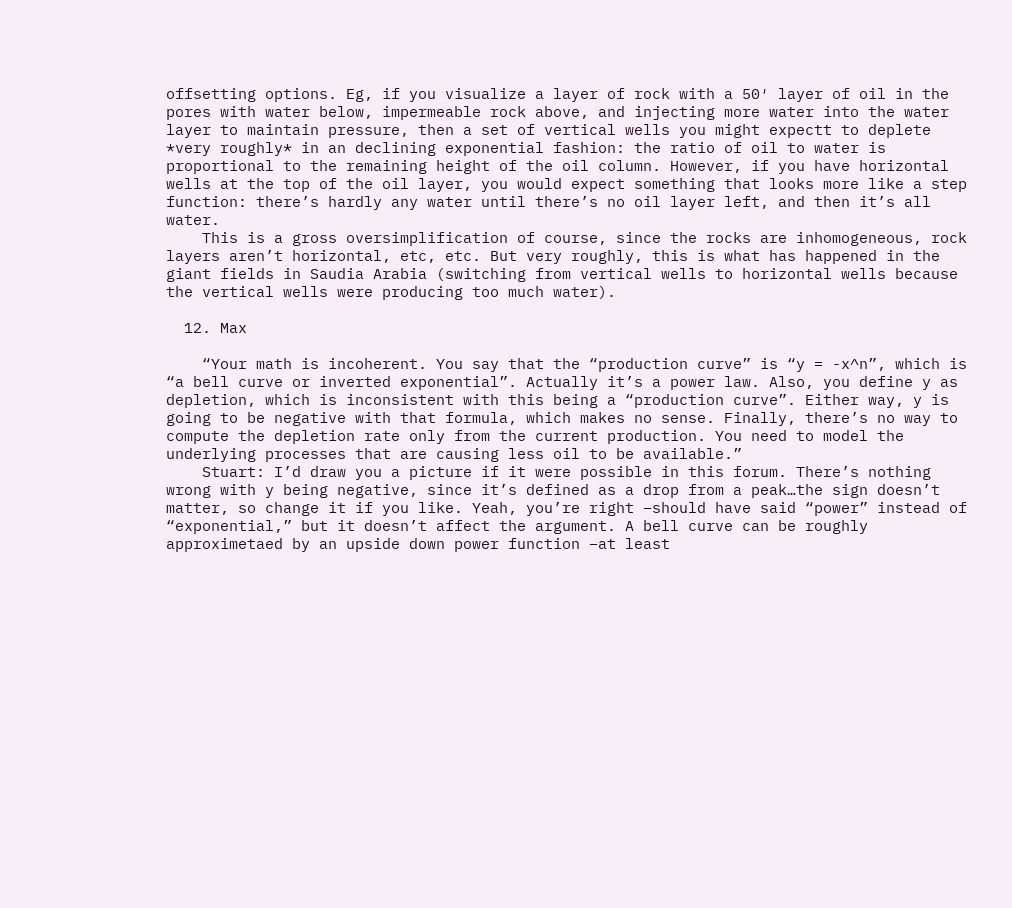offsetting options. Eg, if you visualize a layer of rock with a 50′ layer of oil in the pores with water below, impermeable rock above, and injecting more water into the water layer to maintain pressure, then a set of vertical wells you might expectt to deplete *very roughly* in an declining exponential fashion: the ratio of oil to water is proportional to the remaining height of the oil column. However, if you have horizontal wells at the top of the oil layer, you would expect something that looks more like a step function: there’s hardly any water until there’s no oil layer left, and then it’s all water.
    This is a gross oversimplification of course, since the rocks are inhomogeneous, rock layers aren’t horizontal, etc, etc. But very roughly, this is what has happened in the giant fields in Saudia Arabia (switching from vertical wells to horizontal wells because the vertical wells were producing too much water).

  12. Max

    “Your math is incoherent. You say that the “production curve” is “y = -x^n”, which is “a bell curve or inverted exponential”. Actually it’s a power law. Also, you define y as depletion, which is inconsistent with this being a “production curve”. Either way, y is going to be negative with that formula, which makes no sense. Finally, there’s no way to compute the depletion rate only from the current production. You need to model the underlying processes that are causing less oil to be available.”
    Stuart: I’d draw you a picture if it were possible in this forum. There’s nothing wrong with y being negative, since it’s defined as a drop from a peak…the sign doesn’t matter, so change it if you like. Yeah, you’re right –should have said “power” instead of “exponential,” but it doesn’t affect the argument. A bell curve can be roughly approximetaed by an upside down power function –at least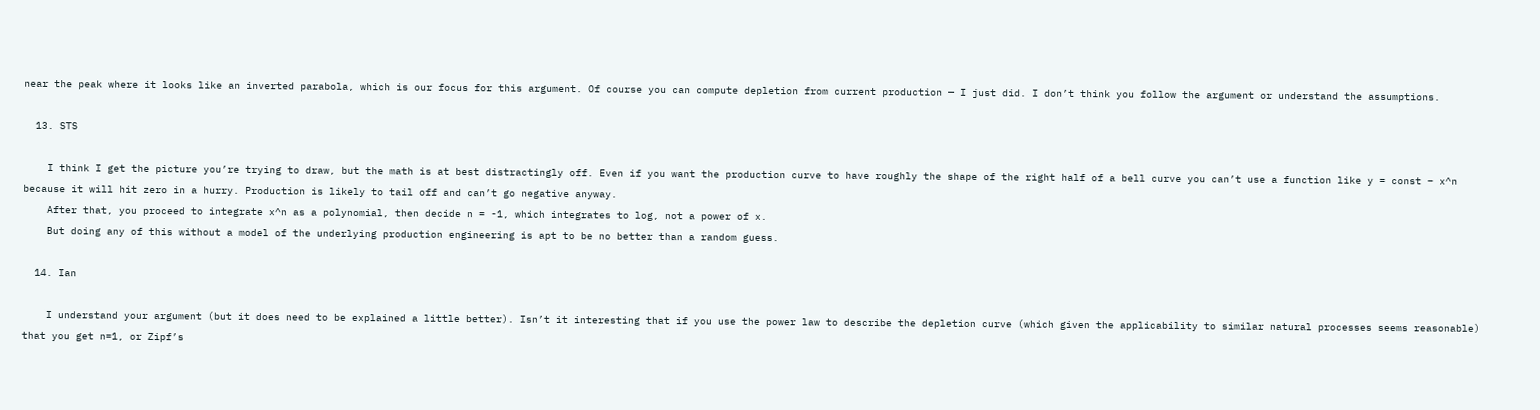near the peak where it looks like an inverted parabola, which is our focus for this argument. Of course you can compute depletion from current production — I just did. I don’t think you follow the argument or understand the assumptions.

  13. STS

    I think I get the picture you’re trying to draw, but the math is at best distractingly off. Even if you want the production curve to have roughly the shape of the right half of a bell curve you can’t use a function like y = const – x^n because it will hit zero in a hurry. Production is likely to tail off and can’t go negative anyway.
    After that, you proceed to integrate x^n as a polynomial, then decide n = -1, which integrates to log, not a power of x.
    But doing any of this without a model of the underlying production engineering is apt to be no better than a random guess.

  14. Ian

    I understand your argument (but it does need to be explained a little better). Isn’t it interesting that if you use the power law to describe the depletion curve (which given the applicability to similar natural processes seems reasonable) that you get n=1, or Zipf’s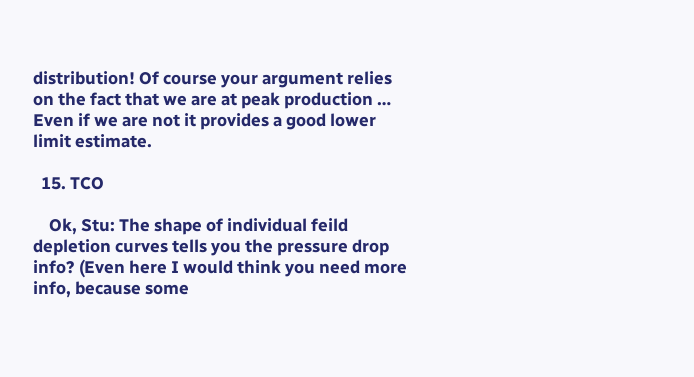distribution! Of course your argument relies on the fact that we are at peak production … Even if we are not it provides a good lower limit estimate.

  15. TCO

    Ok, Stu: The shape of individual feild depletion curves tells you the pressure drop info? (Even here I would think you need more info, because some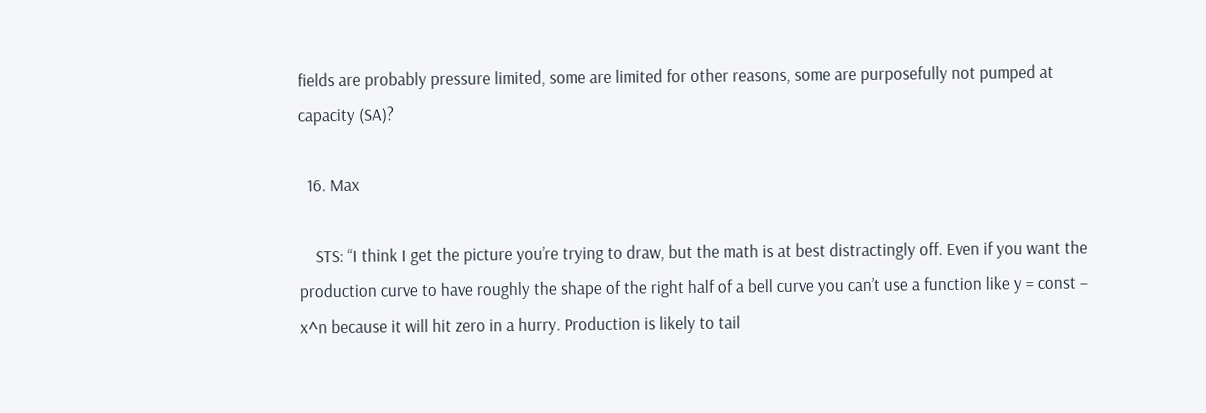fields are probably pressure limited, some are limited for other reasons, some are purposefully not pumped at capacity (SA)?

  16. Max

    STS: “I think I get the picture you’re trying to draw, but the math is at best distractingly off. Even if you want the production curve to have roughly the shape of the right half of a bell curve you can’t use a function like y = const – x^n because it will hit zero in a hurry. Production is likely to tail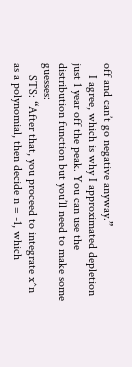off and can’t go negative anyway.”
    I agree, which is why I approximated depletion just 1 year off the peak. You can use the distribution function but you’ll need to make some guesses:
    STS: “After that, you proceed to integrate x^n as a polynomial, then decide n = -1, which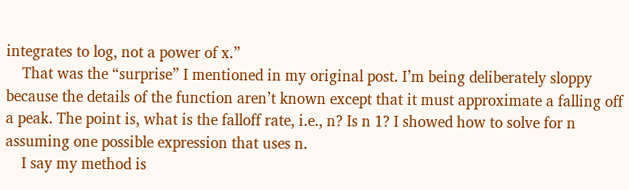integrates to log, not a power of x.”
    That was the “surprise” I mentioned in my original post. I’m being deliberately sloppy because the details of the function aren’t known except that it must approximate a falling off a peak. The point is, what is the falloff rate, i.e., n? Is n 1? I showed how to solve for n assuming one possible expression that uses n.
    I say my method is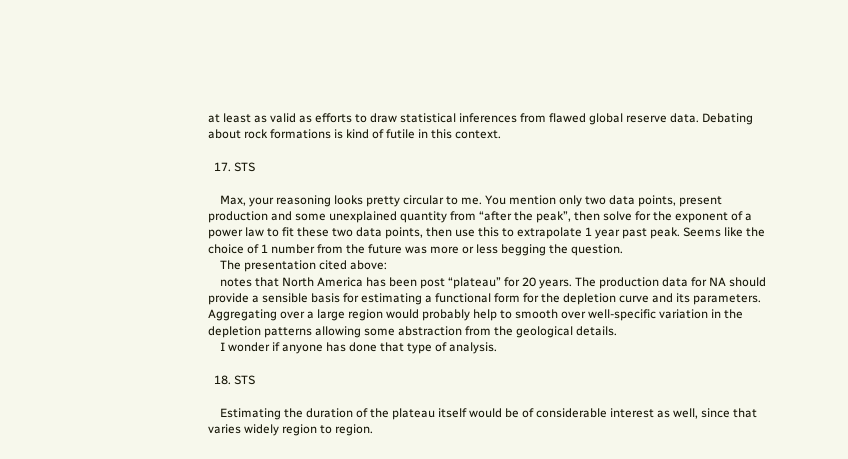at least as valid as efforts to draw statistical inferences from flawed global reserve data. Debating about rock formations is kind of futile in this context.

  17. STS

    Max, your reasoning looks pretty circular to me. You mention only two data points, present production and some unexplained quantity from “after the peak”, then solve for the exponent of a power law to fit these two data points, then use this to extrapolate 1 year past peak. Seems like the choice of 1 number from the future was more or less begging the question.
    The presentation cited above:
    notes that North America has been post “plateau” for 20 years. The production data for NA should provide a sensible basis for estimating a functional form for the depletion curve and its parameters. Aggregating over a large region would probably help to smooth over well-specific variation in the depletion patterns allowing some abstraction from the geological details.
    I wonder if anyone has done that type of analysis.

  18. STS

    Estimating the duration of the plateau itself would be of considerable interest as well, since that varies widely region to region.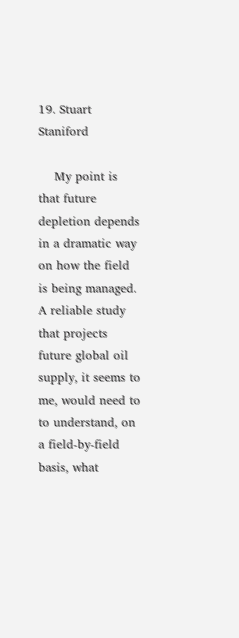19. Stuart Staniford

    My point is that future depletion depends in a dramatic way on how the field is being managed. A reliable study that projects future global oil supply, it seems to me, would need to to understand, on a field-by-field basis, what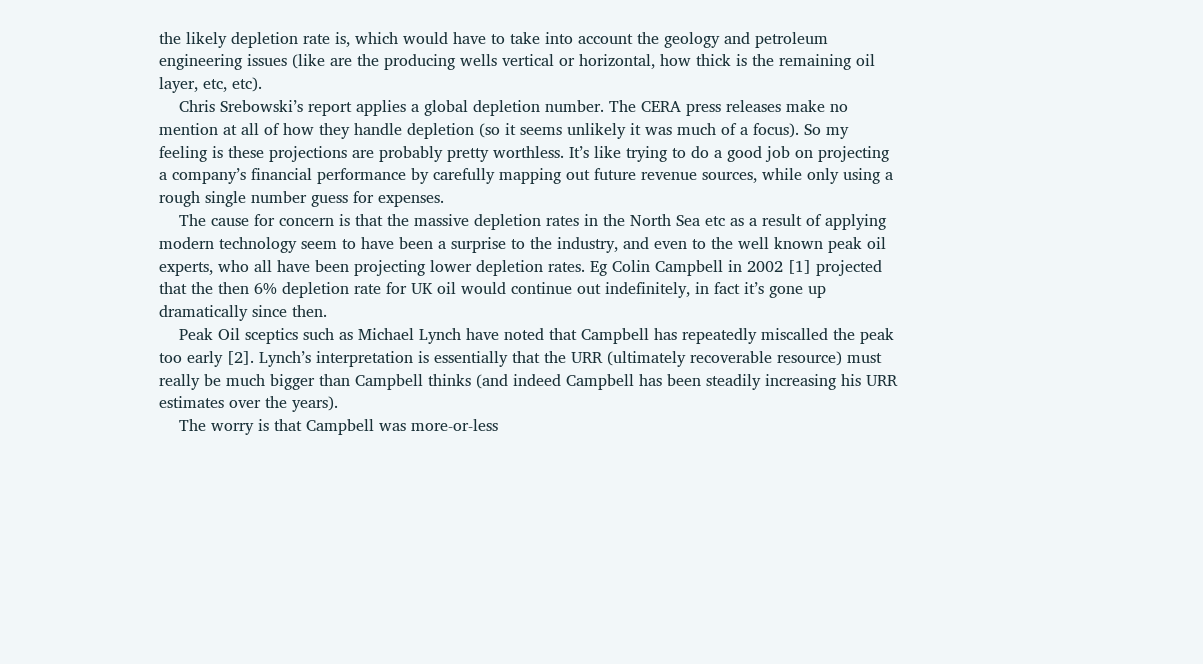the likely depletion rate is, which would have to take into account the geology and petroleum engineering issues (like are the producing wells vertical or horizontal, how thick is the remaining oil layer, etc, etc).
    Chris Srebowski’s report applies a global depletion number. The CERA press releases make no mention at all of how they handle depletion (so it seems unlikely it was much of a focus). So my feeling is these projections are probably pretty worthless. It’s like trying to do a good job on projecting a company’s financial performance by carefully mapping out future revenue sources, while only using a rough single number guess for expenses.
    The cause for concern is that the massive depletion rates in the North Sea etc as a result of applying modern technology seem to have been a surprise to the industry, and even to the well known peak oil experts, who all have been projecting lower depletion rates. Eg Colin Campbell in 2002 [1] projected that the then 6% depletion rate for UK oil would continue out indefinitely, in fact it’s gone up dramatically since then.
    Peak Oil sceptics such as Michael Lynch have noted that Campbell has repeatedly miscalled the peak too early [2]. Lynch’s interpretation is essentially that the URR (ultimately recoverable resource) must really be much bigger than Campbell thinks (and indeed Campbell has been steadily increasing his URR estimates over the years).
    The worry is that Campbell was more-or-less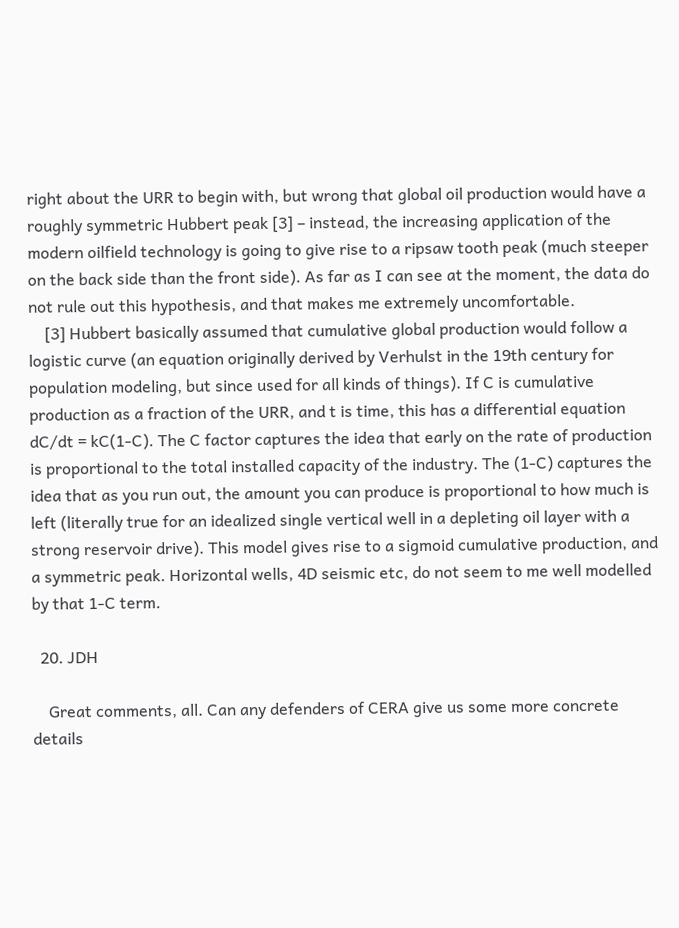right about the URR to begin with, but wrong that global oil production would have a roughly symmetric Hubbert peak [3] – instead, the increasing application of the modern oilfield technology is going to give rise to a ripsaw tooth peak (much steeper on the back side than the front side). As far as I can see at the moment, the data do not rule out this hypothesis, and that makes me extremely uncomfortable.
    [3] Hubbert basically assumed that cumulative global production would follow a logistic curve (an equation originally derived by Verhulst in the 19th century for population modeling, but since used for all kinds of things). If C is cumulative production as a fraction of the URR, and t is time, this has a differential equation dC/dt = kC(1-C). The C factor captures the idea that early on the rate of production is proportional to the total installed capacity of the industry. The (1-C) captures the idea that as you run out, the amount you can produce is proportional to how much is left (literally true for an idealized single vertical well in a depleting oil layer with a strong reservoir drive). This model gives rise to a sigmoid cumulative production, and a symmetric peak. Horizontal wells, 4D seismic etc, do not seem to me well modelled by that 1-C term.

  20. JDH

    Great comments, all. Can any defenders of CERA give us some more concrete details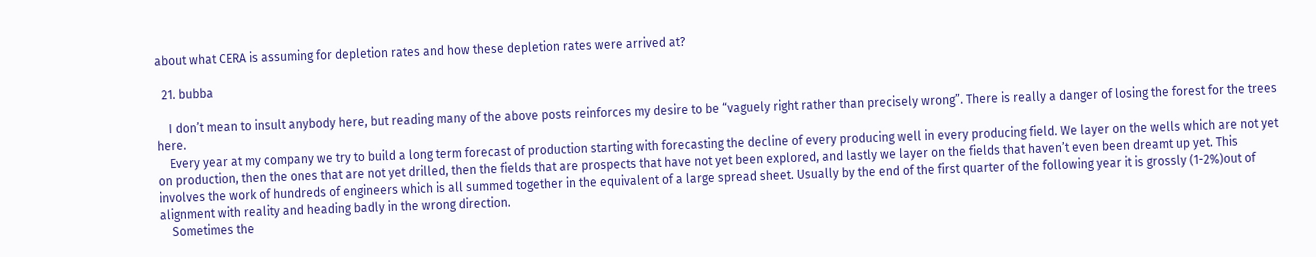about what CERA is assuming for depletion rates and how these depletion rates were arrived at?

  21. bubba

    I don’t mean to insult anybody here, but reading many of the above posts reinforces my desire to be “vaguely right rather than precisely wrong”. There is really a danger of losing the forest for the trees here.
    Every year at my company we try to build a long term forecast of production starting with forecasting the decline of every producing well in every producing field. We layer on the wells which are not yet on production, then the ones that are not yet drilled, then the fields that are prospects that have not yet been explored, and lastly we layer on the fields that haven’t even been dreamt up yet. This involves the work of hundreds of engineers which is all summed together in the equivalent of a large spread sheet. Usually by the end of the first quarter of the following year it is grossly (1-2%)out of alignment with reality and heading badly in the wrong direction.
    Sometimes the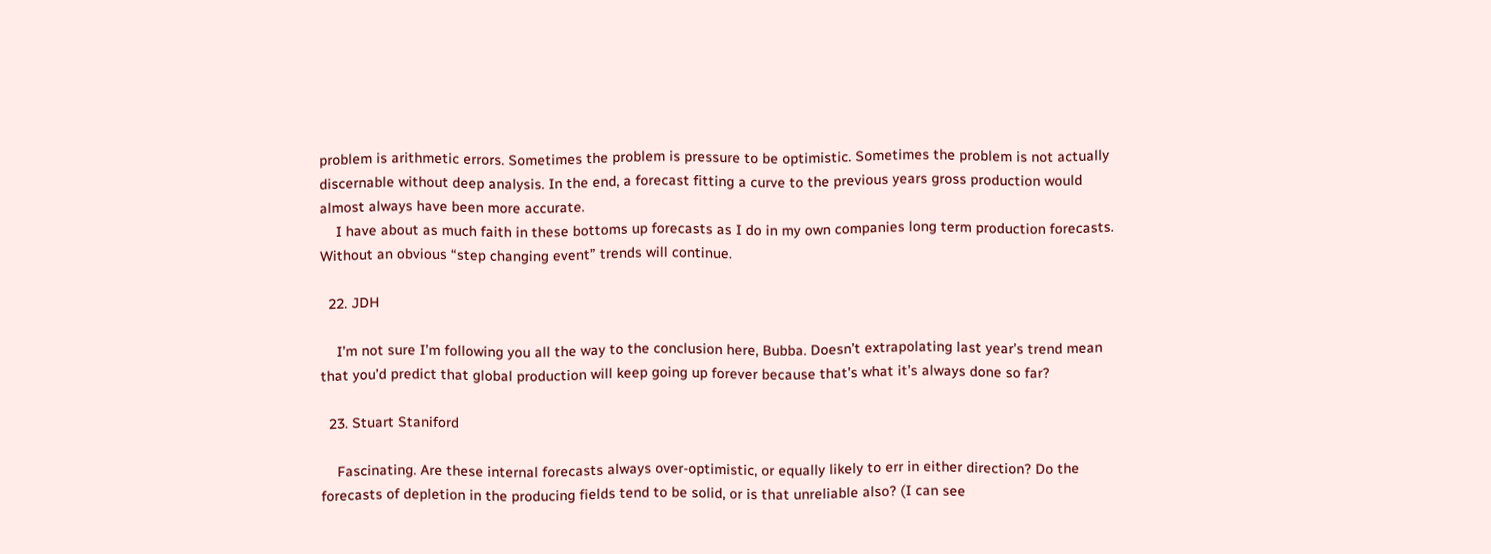problem is arithmetic errors. Sometimes the problem is pressure to be optimistic. Sometimes the problem is not actually discernable without deep analysis. In the end, a forecast fitting a curve to the previous years gross production would almost always have been more accurate.
    I have about as much faith in these bottoms up forecasts as I do in my own companies long term production forecasts. Without an obvious “step changing event” trends will continue.

  22. JDH

    I’m not sure I’m following you all the way to the conclusion here, Bubba. Doesn’t extrapolating last year’s trend mean that you’d predict that global production will keep going up forever because that’s what it’s always done so far?

  23. Stuart Staniford

    Fascinating. Are these internal forecasts always over-optimistic, or equally likely to err in either direction? Do the forecasts of depletion in the producing fields tend to be solid, or is that unreliable also? (I can see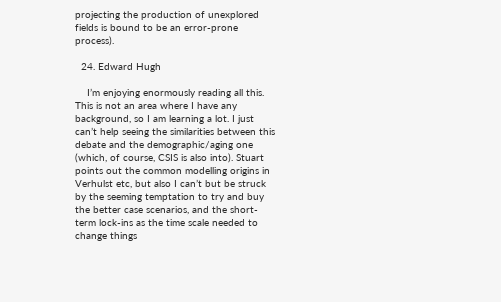projecting the production of unexplored fields is bound to be an error-prone process).

  24. Edward Hugh

    I’m enjoying enormously reading all this. This is not an area where I have any background, so I am learning a lot. I just can’t help seeing the similarities between this debate and the demographic/aging one (which, of course, CSIS is also into). Stuart points out the common modelling origins in Verhulst etc, but also I can’t but be struck by the seeming temptation to try and buy the better case scenarios, and the short-term lock-ins as the time scale needed to change things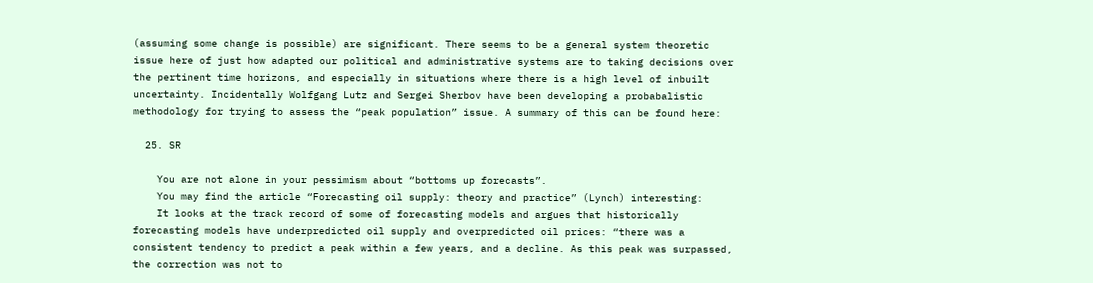(assuming some change is possible) are significant. There seems to be a general system theoretic issue here of just how adapted our political and administrative systems are to taking decisions over the pertinent time horizons, and especially in situations where there is a high level of inbuilt uncertainty. Incidentally Wolfgang Lutz and Sergei Sherbov have been developing a probabalistic methodology for trying to assess the “peak population” issue. A summary of this can be found here:

  25. SR

    You are not alone in your pessimism about “bottoms up forecasts”.
    You may find the article “Forecasting oil supply: theory and practice” (Lynch) interesting:
    It looks at the track record of some of forecasting models and argues that historically forecasting models have underpredicted oil supply and overpredicted oil prices: “there was a consistent tendency to predict a peak within a few years, and a decline. As this peak was surpassed, the correction was not to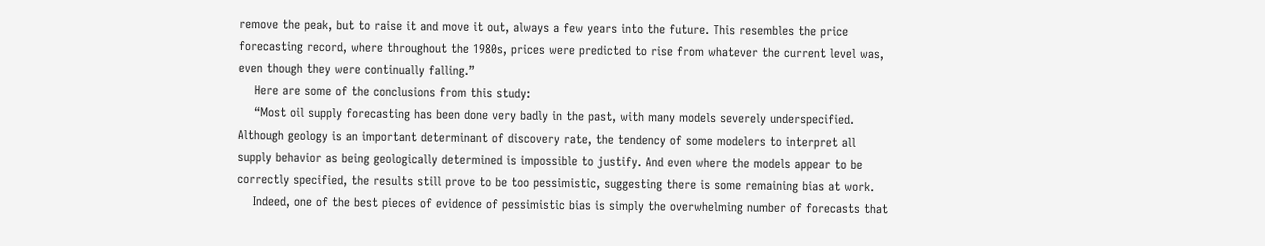remove the peak, but to raise it and move it out, always a few years into the future. This resembles the price forecasting record, where throughout the 1980s, prices were predicted to rise from whatever the current level was, even though they were continually falling.”
    Here are some of the conclusions from this study:
    “Most oil supply forecasting has been done very badly in the past, with many models severely underspecified. Although geology is an important determinant of discovery rate, the tendency of some modelers to interpret all supply behavior as being geologically determined is impossible to justify. And even where the models appear to be correctly specified, the results still prove to be too pessimistic, suggesting there is some remaining bias at work.
    Indeed, one of the best pieces of evidence of pessimistic bias is simply the overwhelming number of forecasts that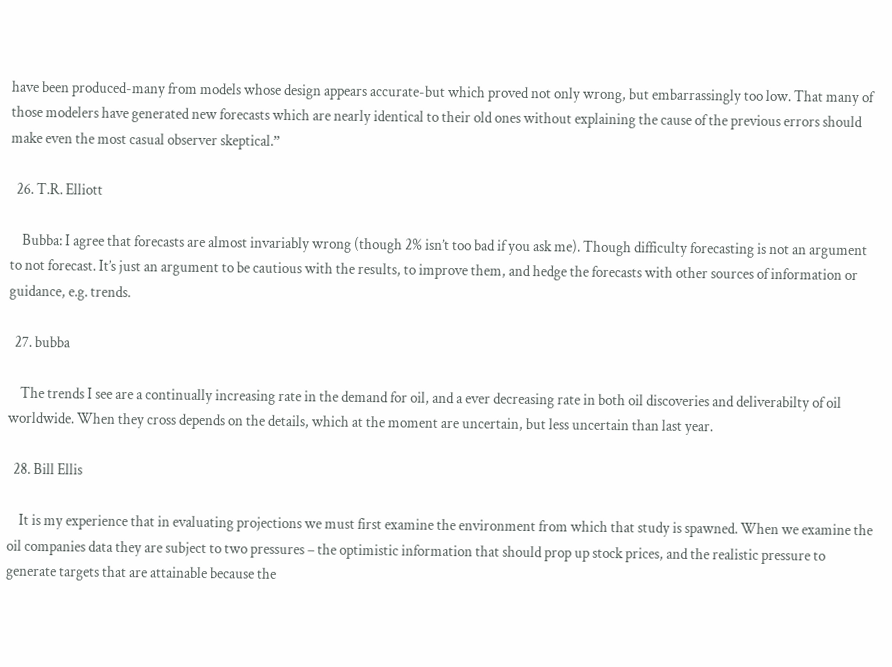have been produced-many from models whose design appears accurate-but which proved not only wrong, but embarrassingly too low. That many of those modelers have generated new forecasts which are nearly identical to their old ones without explaining the cause of the previous errors should make even the most casual observer skeptical.”

  26. T.R. Elliott

    Bubba: I agree that forecasts are almost invariably wrong (though 2% isn’t too bad if you ask me). Though difficulty forecasting is not an argument to not forecast. It’s just an argument to be cautious with the results, to improve them, and hedge the forecasts with other sources of information or guidance, e.g. trends.

  27. bubba

    The trends I see are a continually increasing rate in the demand for oil, and a ever decreasing rate in both oil discoveries and deliverabilty of oil worldwide. When they cross depends on the details, which at the moment are uncertain, but less uncertain than last year.

  28. Bill Ellis

    It is my experience that in evaluating projections we must first examine the environment from which that study is spawned. When we examine the oil companies data they are subject to two pressures – the optimistic information that should prop up stock prices, and the realistic pressure to generate targets that are attainable because the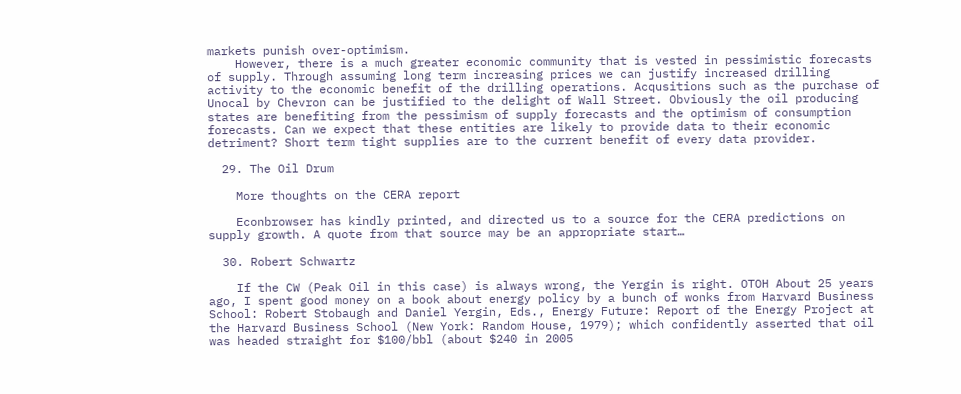markets punish over-optimism.
    However, there is a much greater economic community that is vested in pessimistic forecasts of supply. Through assuming long term increasing prices we can justify increased drilling activity to the economic benefit of the drilling operations. Acqusitions such as the purchase of Unocal by Chevron can be justified to the delight of Wall Street. Obviously the oil producing states are benefiting from the pessimism of supply forecasts and the optimism of consumption forecasts. Can we expect that these entities are likely to provide data to their economic detriment? Short term tight supplies are to the current benefit of every data provider.

  29. The Oil Drum

    More thoughts on the CERA report

    Econbrowser has kindly printed, and directed us to a source for the CERA predictions on supply growth. A quote from that source may be an appropriate start…

  30. Robert Schwartz

    If the CW (Peak Oil in this case) is always wrong, the Yergin is right. OTOH About 25 years ago, I spent good money on a book about energy policy by a bunch of wonks from Harvard Business School: Robert Stobaugh and Daniel Yergin, Eds., Energy Future: Report of the Energy Project at the Harvard Business School (New York: Random House, 1979); which confidently asserted that oil was headed straight for $100/bbl (about $240 in 2005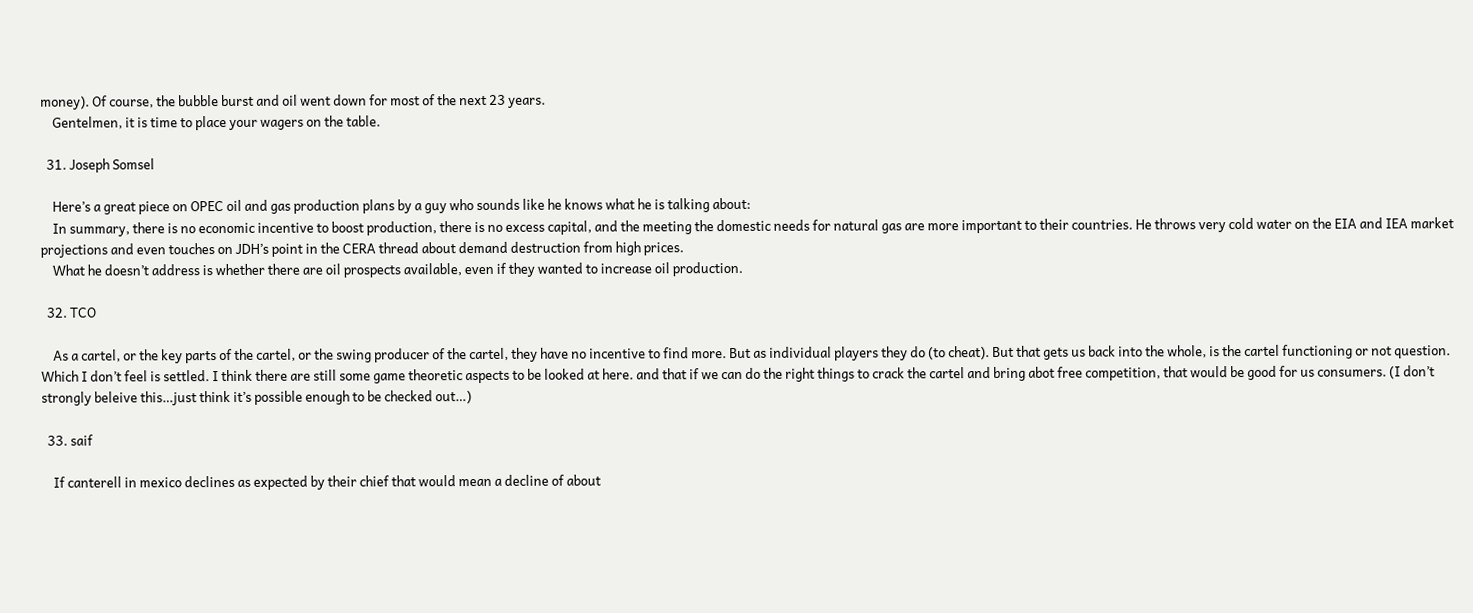money). Of course, the bubble burst and oil went down for most of the next 23 years.
    Gentelmen, it is time to place your wagers on the table.

  31. Joseph Somsel

    Here’s a great piece on OPEC oil and gas production plans by a guy who sounds like he knows what he is talking about:
    In summary, there is no economic incentive to boost production, there is no excess capital, and the meeting the domestic needs for natural gas are more important to their countries. He throws very cold water on the EIA and IEA market projections and even touches on JDH’s point in the CERA thread about demand destruction from high prices.
    What he doesn’t address is whether there are oil prospects available, even if they wanted to increase oil production.

  32. TCO

    As a cartel, or the key parts of the cartel, or the swing producer of the cartel, they have no incentive to find more. But as individual players they do (to cheat). But that gets us back into the whole, is the cartel functioning or not question. Which I don’t feel is settled. I think there are still some game theoretic aspects to be looked at here. and that if we can do the right things to crack the cartel and bring abot free competition, that would be good for us consumers. (I don’t strongly beleive this…just think it’s possible enough to be checked out…)

  33. saif

    If canterell in mexico declines as expected by their chief that would mean a decline of about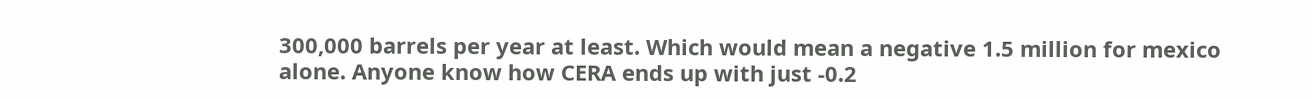300,000 barrels per year at least. Which would mean a negative 1.5 million for mexico alone. Anyone know how CERA ends up with just -0.2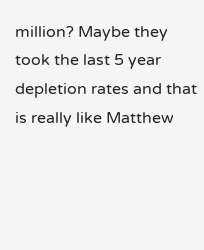million? Maybe they took the last 5 year depletion rates and that is really like Matthew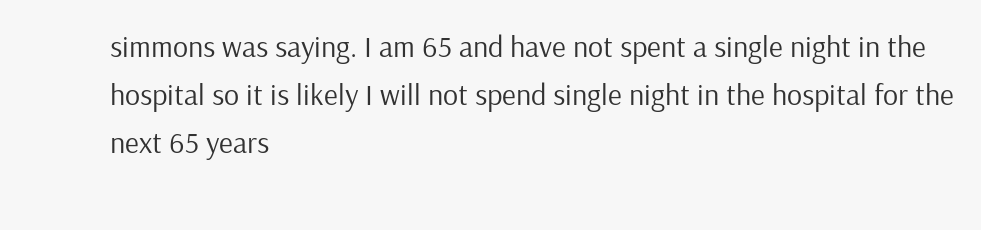simmons was saying. I am 65 and have not spent a single night in the hospital so it is likely I will not spend single night in the hospital for the next 65 years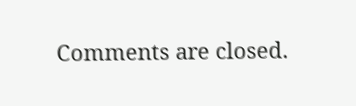Comments are closed.